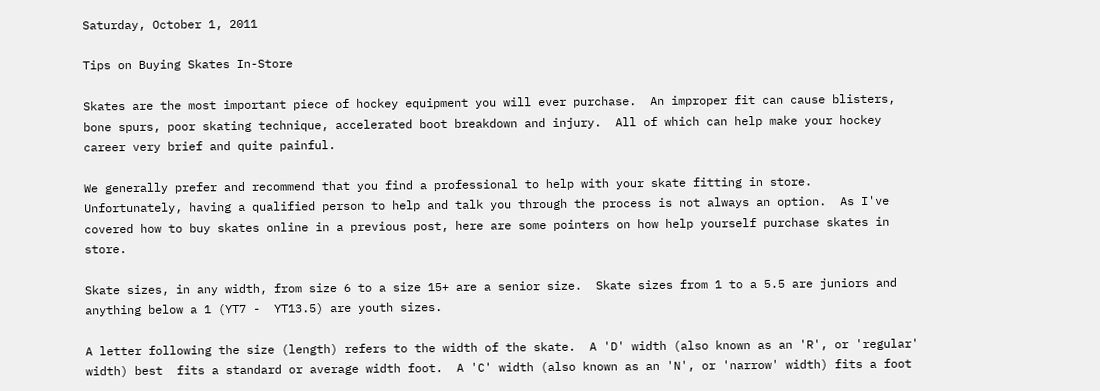Saturday, October 1, 2011

Tips on Buying Skates In-Store

Skates are the most important piece of hockey equipment you will ever purchase.  An improper fit can cause blisters, bone spurs, poor skating technique, accelerated boot breakdown and injury.  All of which can help make your hockey career very brief and quite painful.

We generally prefer and recommend that you find a professional to help with your skate fitting in store.  Unfortunately, having a qualified person to help and talk you through the process is not always an option.  As I've covered how to buy skates online in a previous post, here are some pointers on how help yourself purchase skates in store.

Skate sizes, in any width, from size 6 to a size 15+ are a senior size.  Skate sizes from 1 to a 5.5 are juniors and anything below a 1 (YT7 -  YT13.5) are youth sizes.

A letter following the size (length) refers to the width of the skate.  A 'D' width (also known as an 'R', or 'regular' width) best  fits a standard or average width foot.  A 'C' width (also known as an 'N', or 'narrow' width) fits a foot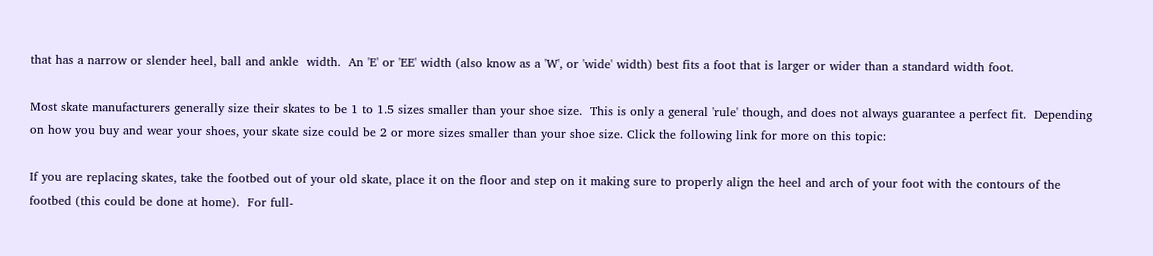that has a narrow or slender heel, ball and ankle  width.  An 'E' or 'EE' width (also know as a 'W', or 'wide' width) best fits a foot that is larger or wider than a standard width foot.

Most skate manufacturers generally size their skates to be 1 to 1.5 sizes smaller than your shoe size.  This is only a general 'rule' though, and does not always guarantee a perfect fit.  Depending on how you buy and wear your shoes, your skate size could be 2 or more sizes smaller than your shoe size. Click the following link for more on this topic:

If you are replacing skates, take the footbed out of your old skate, place it on the floor and step on it making sure to properly align the heel and arch of your foot with the contours of the footbed (this could be done at home).  For full-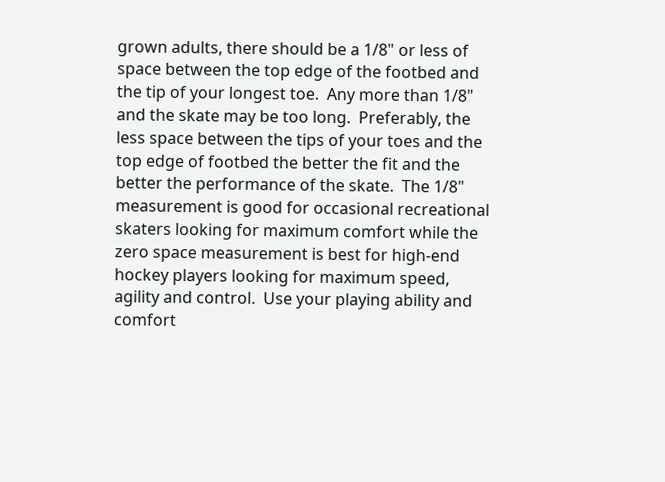grown adults, there should be a 1/8" or less of space between the top edge of the footbed and the tip of your longest toe.  Any more than 1/8" and the skate may be too long.  Preferably, the less space between the tips of your toes and the top edge of footbed the better the fit and the better the performance of the skate.  The 1/8" measurement is good for occasional recreational skaters looking for maximum comfort while the zero space measurement is best for high-end hockey players looking for maximum speed, agility and control.  Use your playing ability and comfort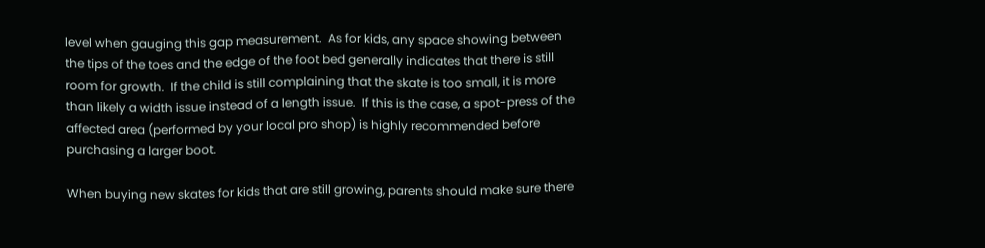level when gauging this gap measurement.  As for kids, any space showing between the tips of the toes and the edge of the foot bed generally indicates that there is still room for growth.  If the child is still complaining that the skate is too small, it is more than likely a width issue instead of a length issue.  If this is the case, a spot-press of the affected area (performed by your local pro shop) is highly recommended before purchasing a larger boot.

When buying new skates for kids that are still growing, parents should make sure there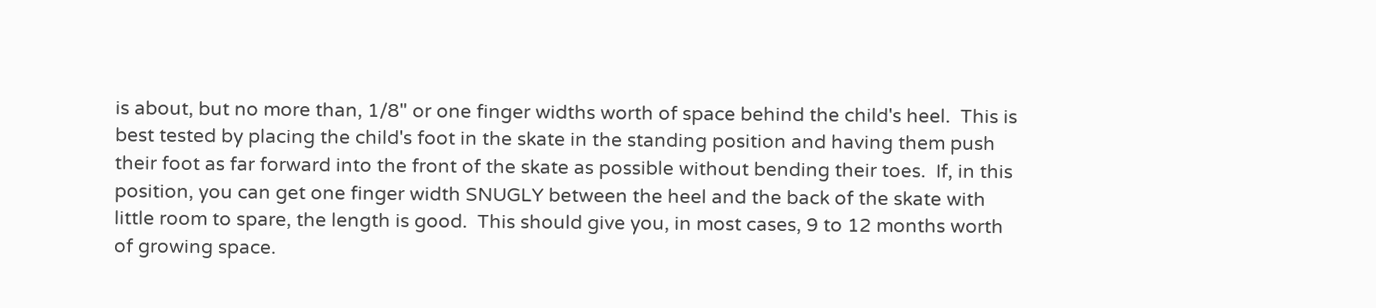is about, but no more than, 1/8" or one finger widths worth of space behind the child's heel.  This is best tested by placing the child's foot in the skate in the standing position and having them push their foot as far forward into the front of the skate as possible without bending their toes.  If, in this position, you can get one finger width SNUGLY between the heel and the back of the skate with little room to spare, the length is good.  This should give you, in most cases, 9 to 12 months worth of growing space.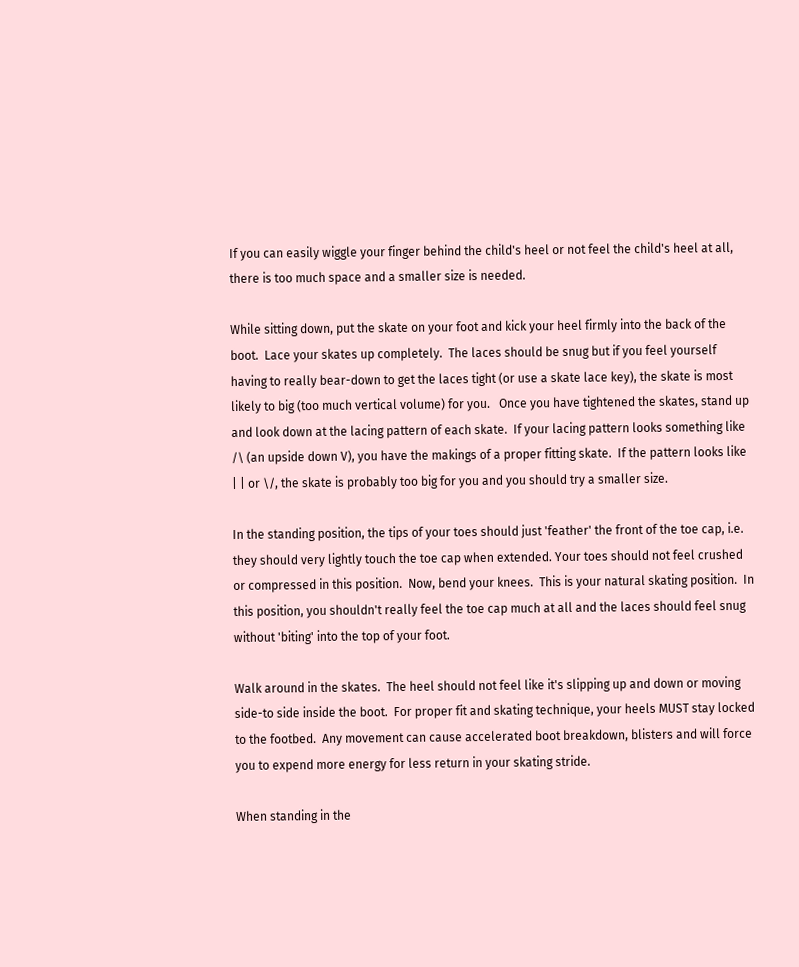If you can easily wiggle your finger behind the child's heel or not feel the child's heel at all, there is too much space and a smaller size is needed.

While sitting down, put the skate on your foot and kick your heel firmly into the back of the boot.  Lace your skates up completely.  The laces should be snug but if you feel yourself having to really bear-down to get the laces tight (or use a skate lace key), the skate is most likely to big (too much vertical volume) for you.   Once you have tightened the skates, stand up and look down at the lacing pattern of each skate.  If your lacing pattern looks something like /\ (an upside down V), you have the makings of a proper fitting skate.  If the pattern looks like | | or \/, the skate is probably too big for you and you should try a smaller size.

In the standing position, the tips of your toes should just 'feather' the front of the toe cap, i.e. they should very lightly touch the toe cap when extended. Your toes should not feel crushed or compressed in this position.  Now, bend your knees.  This is your natural skating position.  In this position, you shouldn't really feel the toe cap much at all and the laces should feel snug without 'biting' into the top of your foot.

Walk around in the skates.  The heel should not feel like it's slipping up and down or moving side-to side inside the boot.  For proper fit and skating technique, your heels MUST stay locked to the footbed.  Any movement can cause accelerated boot breakdown, blisters and will force you to expend more energy for less return in your skating stride.

When standing in the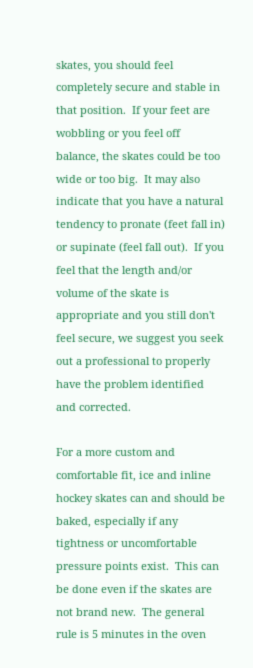skates, you should feel completely secure and stable in that position.  If your feet are wobbling or you feel off balance, the skates could be too wide or too big.  It may also indicate that you have a natural tendency to pronate (feet fall in) or supinate (feel fall out).  If you feel that the length and/or volume of the skate is appropriate and you still don't feel secure, we suggest you seek out a professional to properly have the problem identified and corrected.

For a more custom and comfortable fit, ice and inline hockey skates can and should be baked, especially if any tightness or uncomfortable pressure points exist.  This can be done even if the skates are not brand new.  The general rule is 5 minutes in the oven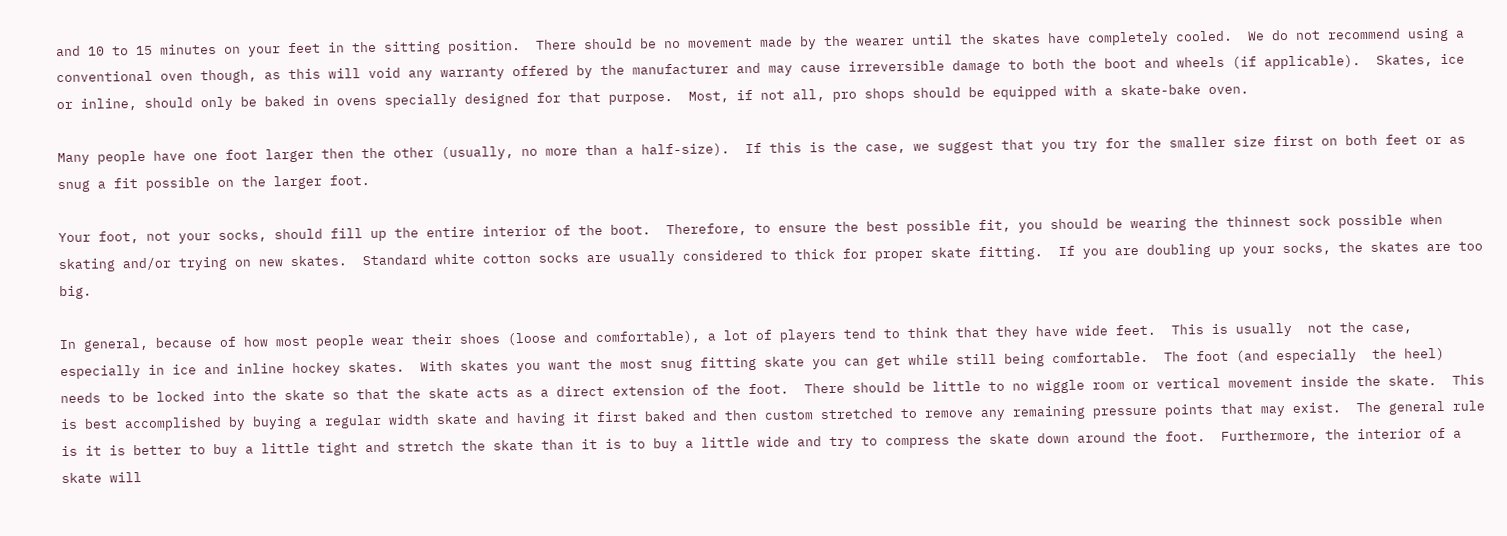and 10 to 15 minutes on your feet in the sitting position.  There should be no movement made by the wearer until the skates have completely cooled.  We do not recommend using a conventional oven though, as this will void any warranty offered by the manufacturer and may cause irreversible damage to both the boot and wheels (if applicable).  Skates, ice or inline, should only be baked in ovens specially designed for that purpose.  Most, if not all, pro shops should be equipped with a skate-bake oven.

Many people have one foot larger then the other (usually, no more than a half-size).  If this is the case, we suggest that you try for the smaller size first on both feet or as snug a fit possible on the larger foot.

Your foot, not your socks, should fill up the entire interior of the boot.  Therefore, to ensure the best possible fit, you should be wearing the thinnest sock possible when skating and/or trying on new skates.  Standard white cotton socks are usually considered to thick for proper skate fitting.  If you are doubling up your socks, the skates are too big.

In general, because of how most people wear their shoes (loose and comfortable), a lot of players tend to think that they have wide feet.  This is usually  not the case, especially in ice and inline hockey skates.  With skates you want the most snug fitting skate you can get while still being comfortable.  The foot (and especially  the heel) needs to be locked into the skate so that the skate acts as a direct extension of the foot.  There should be little to no wiggle room or vertical movement inside the skate.  This is best accomplished by buying a regular width skate and having it first baked and then custom stretched to remove any remaining pressure points that may exist.  The general rule is it is better to buy a little tight and stretch the skate than it is to buy a little wide and try to compress the skate down around the foot.  Furthermore, the interior of a skate will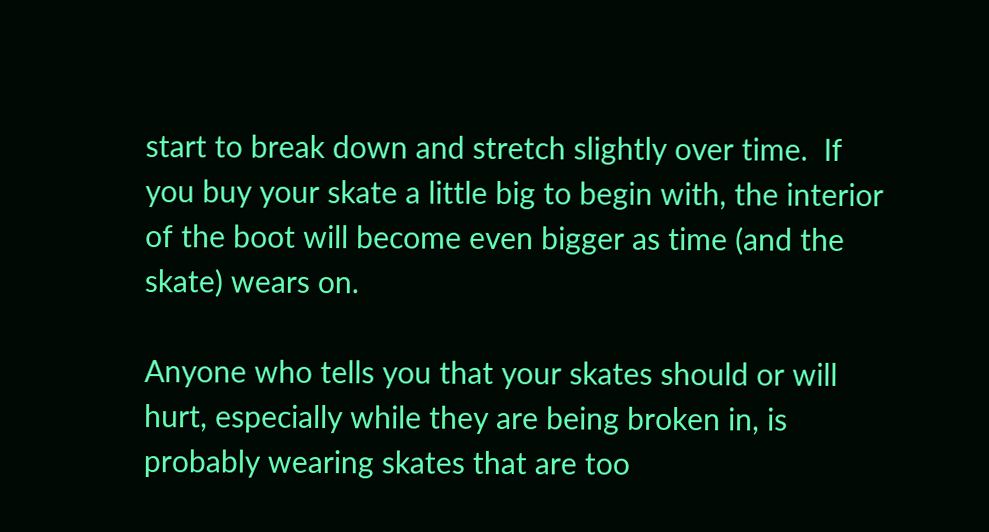start to break down and stretch slightly over time.  If you buy your skate a little big to begin with, the interior of the boot will become even bigger as time (and the skate) wears on.

Anyone who tells you that your skates should or will hurt, especially while they are being broken in, is probably wearing skates that are too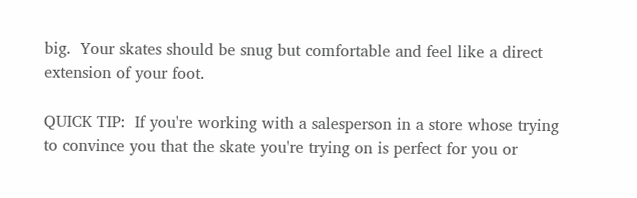big.  Your skates should be snug but comfortable and feel like a direct extension of your foot.

QUICK TIP:  If you're working with a salesperson in a store whose trying to convince you that the skate you're trying on is perfect for you or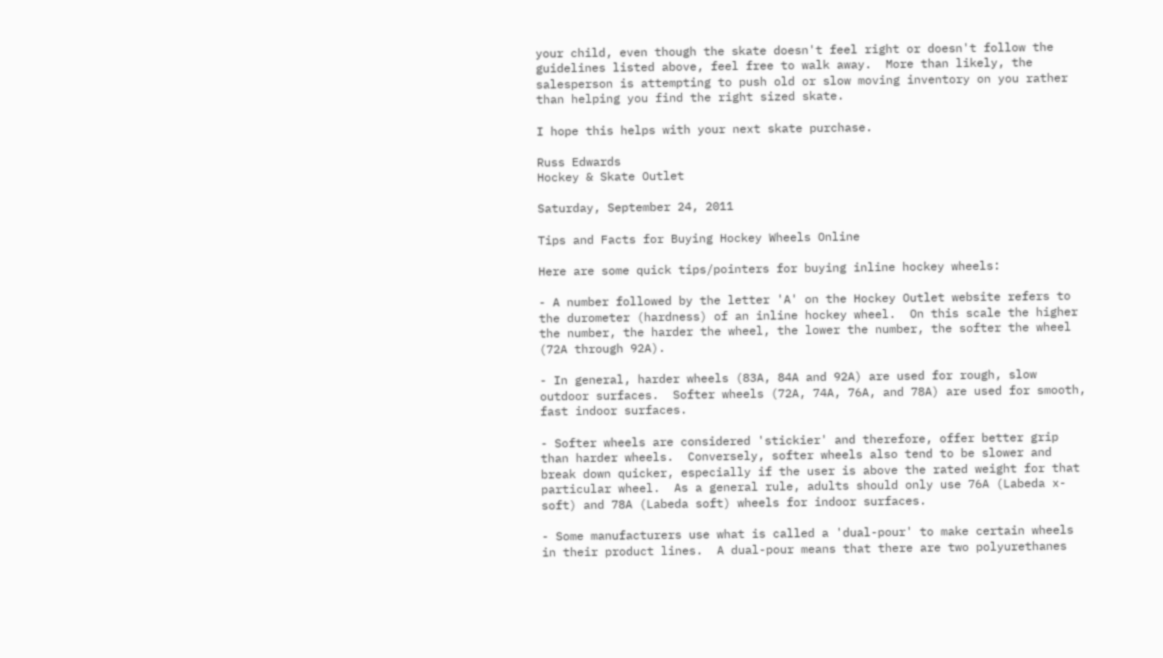your child, even though the skate doesn't feel right or doesn't follow the guidelines listed above, feel free to walk away.  More than likely, the salesperson is attempting to push old or slow moving inventory on you rather than helping you find the right sized skate.

I hope this helps with your next skate purchase.

Russ Edwards
Hockey & Skate Outlet

Saturday, September 24, 2011

Tips and Facts for Buying Hockey Wheels Online

Here are some quick tips/pointers for buying inline hockey wheels:

- A number followed by the letter 'A' on the Hockey Outlet website refers to the durometer (hardness) of an inline hockey wheel.  On this scale the higher the number, the harder the wheel, the lower the number, the softer the wheel (72A through 92A).

- In general, harder wheels (83A, 84A and 92A) are used for rough, slow outdoor surfaces.  Softer wheels (72A, 74A, 76A, and 78A) are used for smooth, fast indoor surfaces.

- Softer wheels are considered 'stickier' and therefore, offer better grip than harder wheels.  Conversely, softer wheels also tend to be slower and break down quicker, especially if the user is above the rated weight for that particular wheel.  As a general rule, adults should only use 76A (Labeda x-soft) and 78A (Labeda soft) wheels for indoor surfaces.

- Some manufacturers use what is called a 'dual-pour' to make certain wheels in their product lines.  A dual-pour means that there are two polyurethanes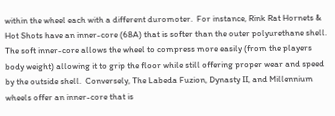within the wheel each with a different duromoter.  For instance, Rink Rat Hornets & Hot Shots have an inner-core (68A) that is softer than the outer polyurethane shell.  The soft inner-core allows the wheel to compress more easily (from the players body weight) allowing it to grip the floor while still offering proper wear and speed by the outside shell.  Conversely, The Labeda Fuzion, Dynasty II, and Millennium wheels offer an inner-core that is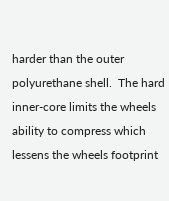harder than the outer polyurethane shell.  The hard inner-core limits the wheels ability to compress which lessens the wheels footprint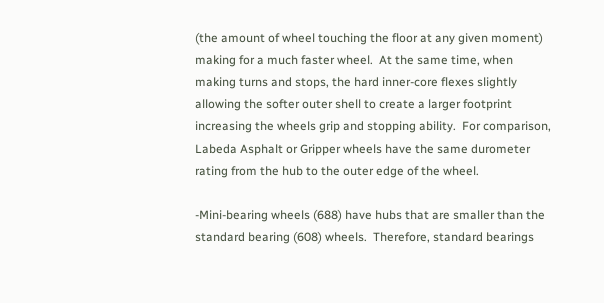(the amount of wheel touching the floor at any given moment) making for a much faster wheel.  At the same time, when making turns and stops, the hard inner-core flexes slightly allowing the softer outer shell to create a larger footprint increasing the wheels grip and stopping ability.  For comparison, Labeda Asphalt or Gripper wheels have the same durometer rating from the hub to the outer edge of the wheel.

-Mini-bearing wheels (688) have hubs that are smaller than the standard bearing (608) wheels.  Therefore, standard bearings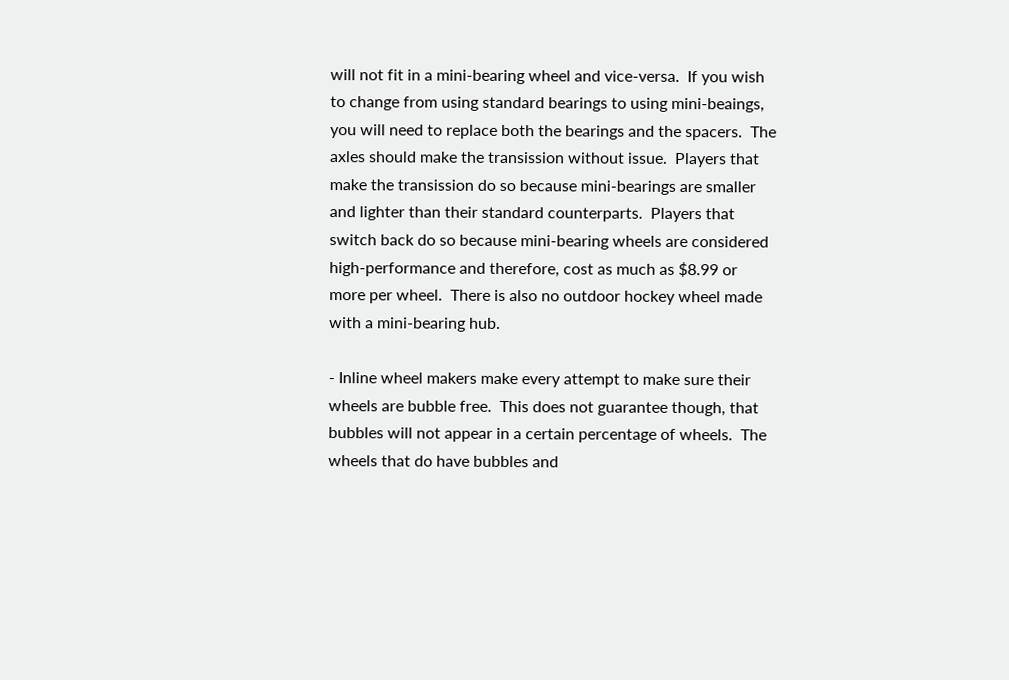will not fit in a mini-bearing wheel and vice-versa.  If you wish to change from using standard bearings to using mini-beaings, you will need to replace both the bearings and the spacers.  The axles should make the transission without issue.  Players that make the transission do so because mini-bearings are smaller and lighter than their standard counterparts.  Players that switch back do so because mini-bearing wheels are considered high-performance and therefore, cost as much as $8.99 or more per wheel.  There is also no outdoor hockey wheel made with a mini-bearing hub.

- Inline wheel makers make every attempt to make sure their wheels are bubble free.  This does not guarantee though, that bubbles will not appear in a certain percentage of wheels.  The wheels that do have bubbles and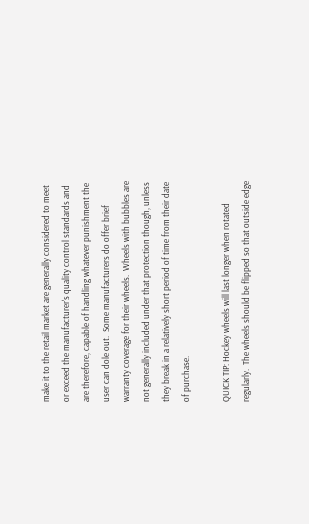make it to the retail market are generally considered to meet or exceed the manufacturer's quality control standards and are therefore, capable of handling whatever punishment the user can dole out.  Some manufacturers do offer brief warranty coverage for their wheels.  Wheels with bubbles are not generally included under that protection though, unless they break in a relatively short period of time from their date of purchase.

QUICK TIP: Hockey wheels will last longer when rotated regularly.  The wheels should be flipped so that outside edge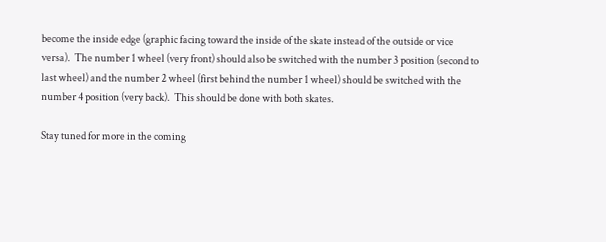become the inside edge (graphic facing toward the inside of the skate instead of the outside or vice versa).  The number 1 wheel (very front) should also be switched with the number 3 position (second to last wheel) and the number 2 wheel (first behind the number 1 wheel) should be switched with the number 4 position (very back).  This should be done with both skates.

Stay tuned for more in the coming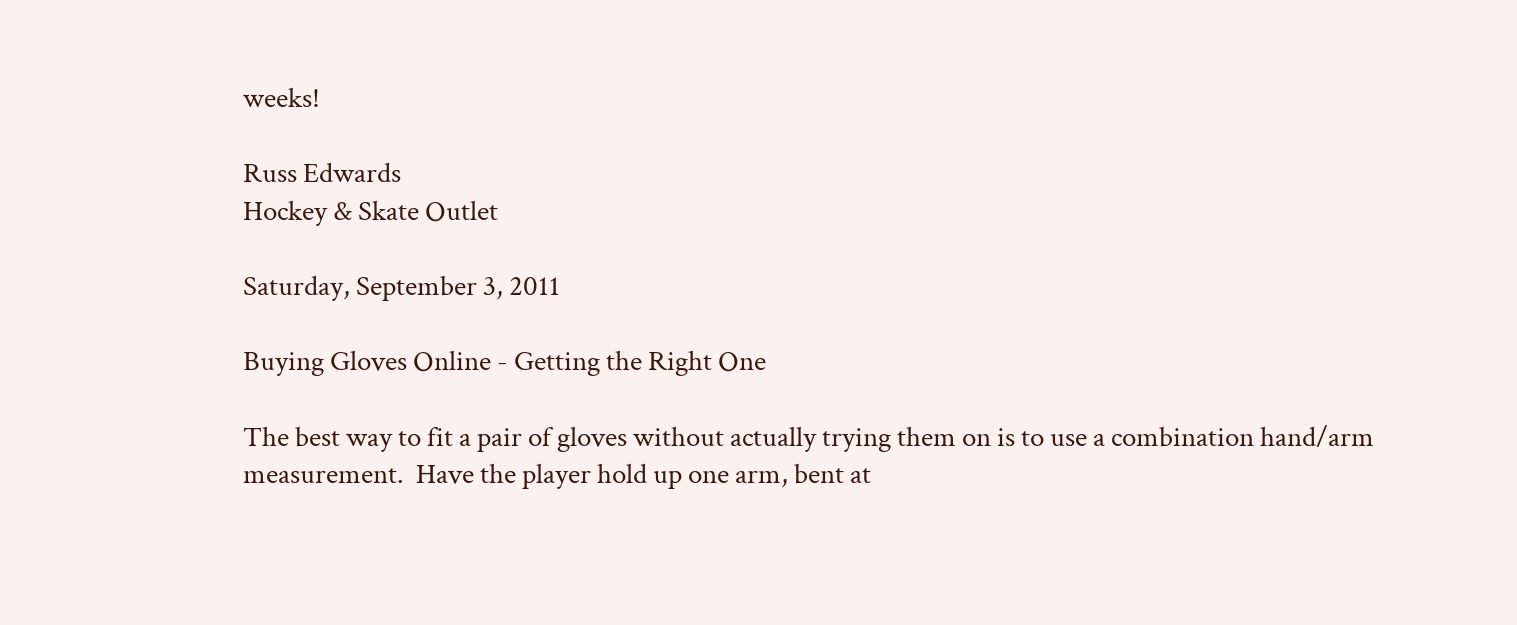weeks!

Russ Edwards
Hockey & Skate Outlet

Saturday, September 3, 2011

Buying Gloves Online - Getting the Right One

The best way to fit a pair of gloves without actually trying them on is to use a combination hand/arm measurement.  Have the player hold up one arm, bent at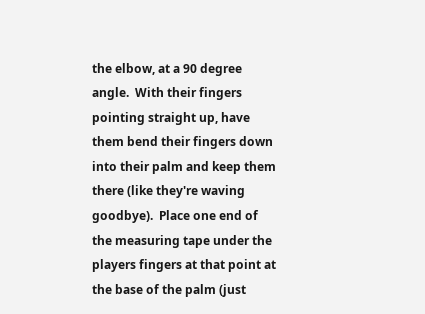the elbow, at a 90 degree angle.  With their fingers pointing straight up, have them bend their fingers down into their palm and keep them there (like they're waving goodbye).  Place one end of the measuring tape under the players fingers at that point at the base of the palm (just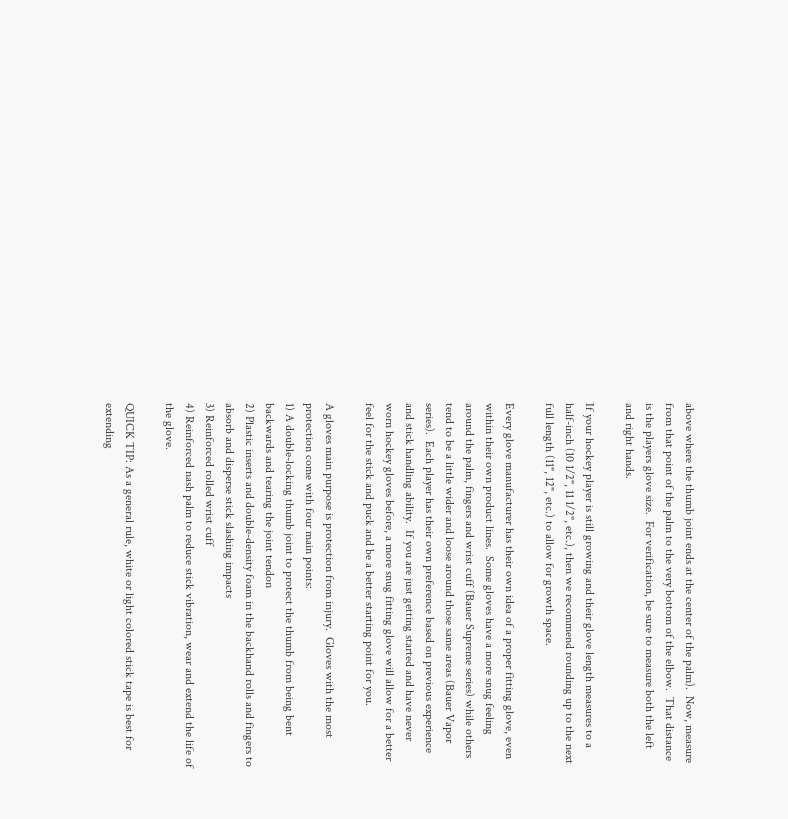above where the thumb joint ends at the center of the palm).  Now, measure from that point of the palm to the very bottom of the elbow.  That distance is the players glove size.  For verification, be sure to measure both the left and right hands.

If your hockey player is still growing and their glove length measures to a half-inch (10 1/2", 11 1/2", etc.), then we recommend rounding up to the next full length (11", 12", etc.) to allow for growth space.

Every glove manufacturer has their own idea of a proper fitting glove, even within their own product lines.  Some gloves have a more snug feeling around the palm, fingers and wrist cuff (Bauer Supreme series) while others tend to be a little wider and loose around those same areas (Bauer Vapor series).  Each player has their own preference based on previous experience and stick handling ability.  If you are just getting started and have never worn hockey gloves before, a more snug fitting glove will allow for a better feel for the stick and puck and be a better starting point for you.

A gloves main purpose is protection from injury.  Gloves with the most protection come with four main points:
1) A double-locking thumb joint to protect the thumb from being bent backwards and tearing the joint tendon
2) Plastic inserts and double-density foam in the backhand rolls and fingers to absorb and disperse stick slashing impacts
3) Reinforced rolled wrist cuff
4) Reinforced nash palm to reduce stick vibration, wear and extend the life of the glove.

QUICK TIP: As a general rule, white or light colored stick tape is best for extending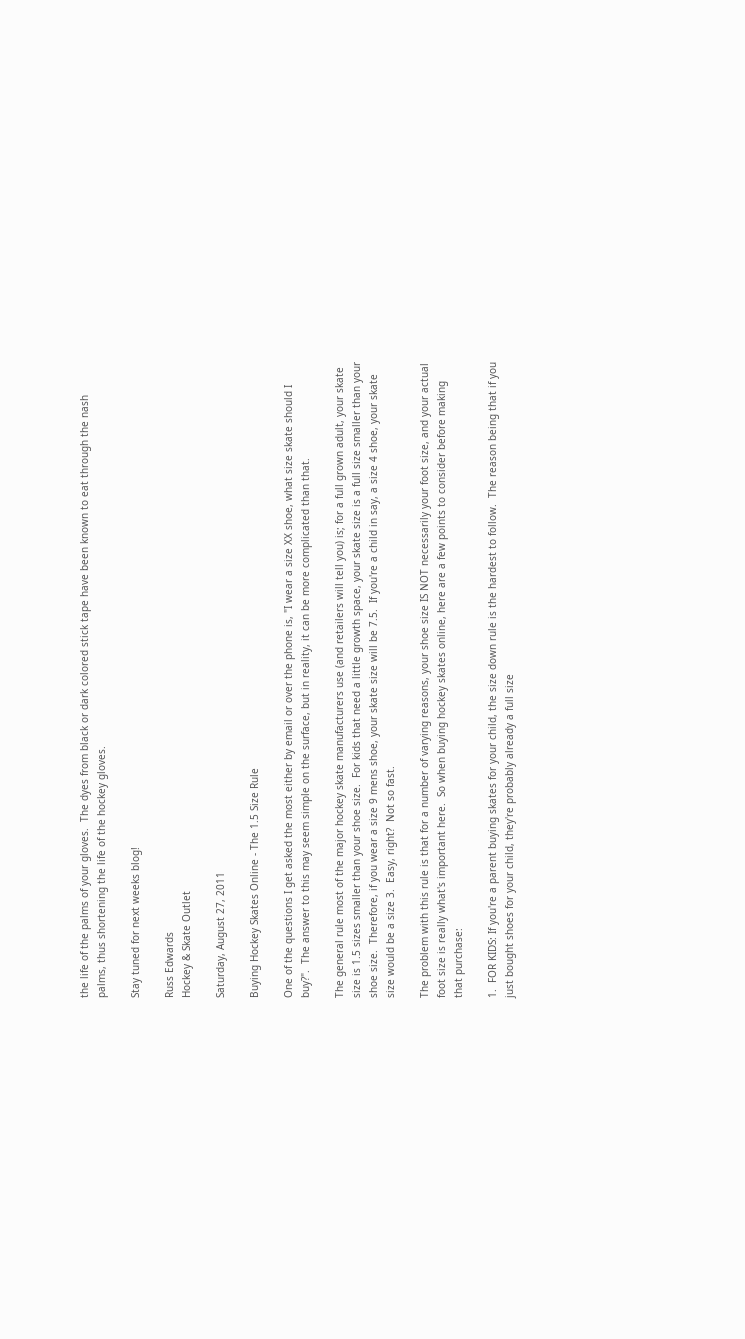the life of the palms of your gloves.  The dyes from black or dark colored stick tape have been known to eat through the nash palms, thus shortening the life of the hockey gloves.

Stay tuned for next weeks blog!

Russ Edwards
Hockey & Skate Outlet

Saturday, August 27, 2011

Buying Hockey Skates Online - The 1.5 Size Rule

One of the questions I get asked the most either by email or over the phone is, "I wear a size XX shoe, what size skate should I buy?".  The answer to this may seem simple on the surface, but in reality, it can be more complicated than that.

The general rule most of the major hockey skate manufacturers use (and retailers will tell you) is; for a full grown adult, your skate size is 1.5 sizes smaller than your shoe size.  For kids that need a little growth space, your skate size is a full size smaller than your shoe size.  Therefore, if you wear a size 9 mens shoe, your skate size will be 7.5.  If you're a child in say, a size 4 shoe, your skate size would be a size 3.  Easy, right?  Not so fast.

The problem with this rule is that for a number of varying reasons, your shoe size IS NOT necessarily your foot size, and your actual foot size is really what's important here.  So when buying hockey skates online, here are a few points to consider before making that purchase:

1.  FOR KIDS: If you're a parent buying skates for your child, the size down rule is the hardest to follow.  The reason being that if you just bought shoes for your child, they're probably already a full size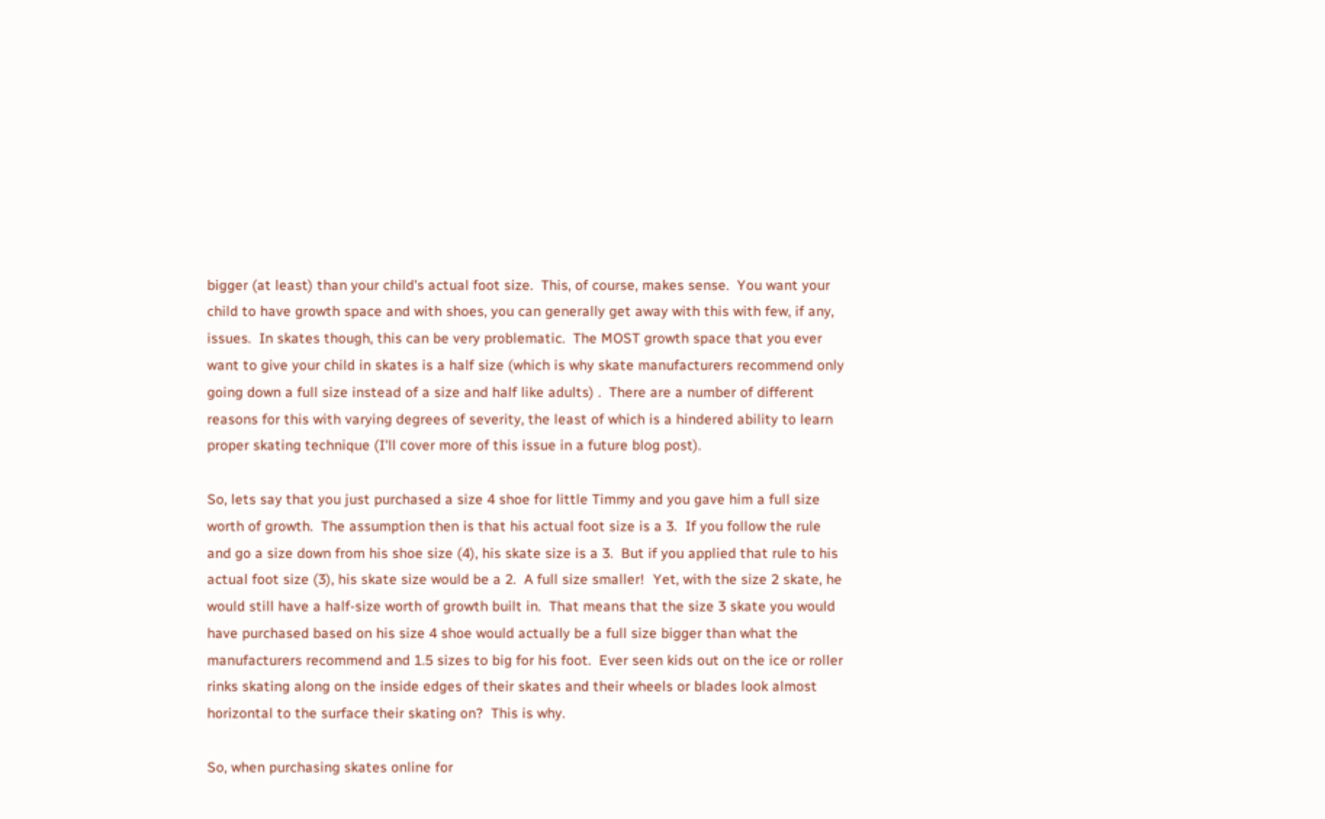bigger (at least) than your child's actual foot size.  This, of course, makes sense.  You want your child to have growth space and with shoes, you can generally get away with this with few, if any, issues.  In skates though, this can be very problematic.  The MOST growth space that you ever want to give your child in skates is a half size (which is why skate manufacturers recommend only going down a full size instead of a size and half like adults) .  There are a number of different reasons for this with varying degrees of severity, the least of which is a hindered ability to learn proper skating technique (I'll cover more of this issue in a future blog post).

So, lets say that you just purchased a size 4 shoe for little Timmy and you gave him a full size worth of growth.  The assumption then is that his actual foot size is a 3.  If you follow the rule and go a size down from his shoe size (4), his skate size is a 3.  But if you applied that rule to his actual foot size (3), his skate size would be a 2.  A full size smaller!  Yet, with the size 2 skate, he would still have a half-size worth of growth built in.  That means that the size 3 skate you would have purchased based on his size 4 shoe would actually be a full size bigger than what the manufacturers recommend and 1.5 sizes to big for his foot.  Ever seen kids out on the ice or roller rinks skating along on the inside edges of their skates and their wheels or blades look almost horizontal to the surface their skating on?  This is why.

So, when purchasing skates online for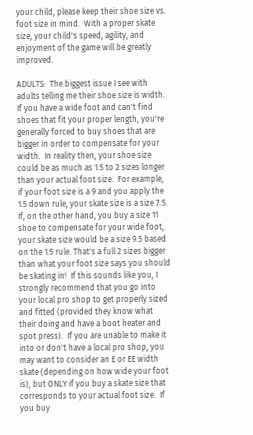your child, please keep their shoe size vs. foot size in mind.  With a proper skate size, your child's speed, agility, and enjoyment of the game will be greatly improved.

ADULTS:  The biggest issue I see with adults telling me their shoe size is width.  If you have a wide foot and can't find shoes that fit your proper length, you're generally forced to buy shoes that are bigger in order to compensate for your width.  In reality then, your shoe size could be as much as 1.5 to 2 sizes longer than your actual foot size.  For example, if your foot size is a 9 and you apply the 1.5 down rule, your skate size is a size 7.5.  If, on the other hand, you buy a size 11 shoe to compensate for your wide foot, your skate size would be a size 9.5 based on the 1.5 rule. That's a full 2 sizes bigger than what your foot size says you should be skating in!  If this sounds like you, I strongly recommend that you go into your local pro shop to get properly sized and fitted (provided they know what their doing and have a boot heater and spot press).  If you are unable to make it into or don't have a local pro shop, you may want to consider an E or EE width skate (depending on how wide your foot is), but ONLY if you buy a skate size that corresponds to your actual foot size.  If you buy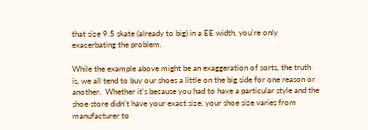that size 9.5 skate (already to big) in a EE width, you're only exacerbating the problem.

While the example above might be an exaggeration of sorts, the truth is, we all tend to buy our shoes a little on the big side for one reason or another.  Whether it's because you had to have a particular style and the shoe store didn't have your exact size, your shoe size varies from manufacturer to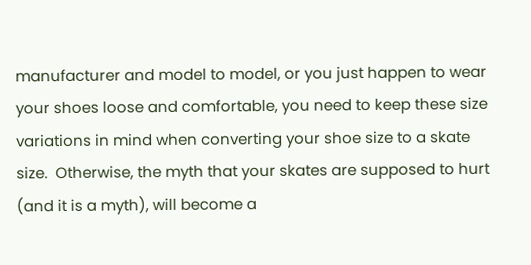manufacturer and model to model, or you just happen to wear your shoes loose and comfortable, you need to keep these size variations in mind when converting your shoe size to a skate size.  Otherwise, the myth that your skates are supposed to hurt (and it is a myth), will become a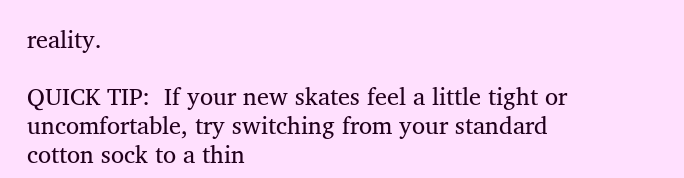reality.

QUICK TIP:  If your new skates feel a little tight or uncomfortable, try switching from your standard cotton sock to a thin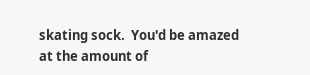skating sock.  You'd be amazed at the amount of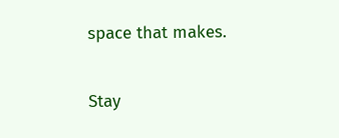space that makes.

Stay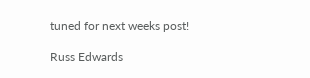tuned for next weeks post!

Russ Edwards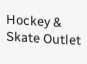Hockey & Skate Outlet